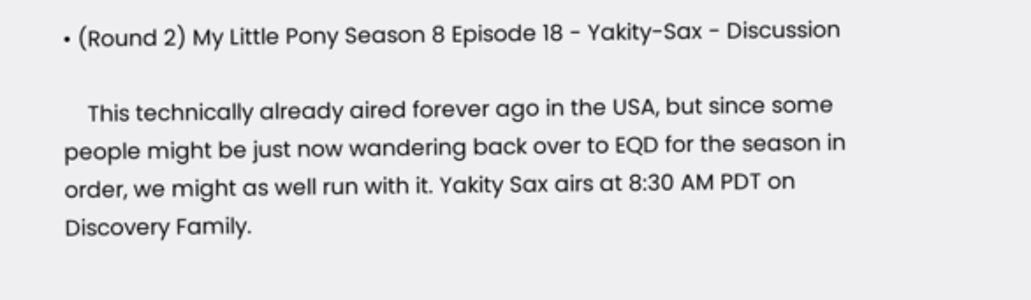• (Round 2) My Little Pony Season 8 Episode 18 - Yakity-Sax - Discussion

    This technically already aired forever ago in the USA, but since some people might be just now wandering back over to EQD for the season in order, we might as well run with it. Yakity Sax airs at 8:30 AM PDT on Discovery Family.